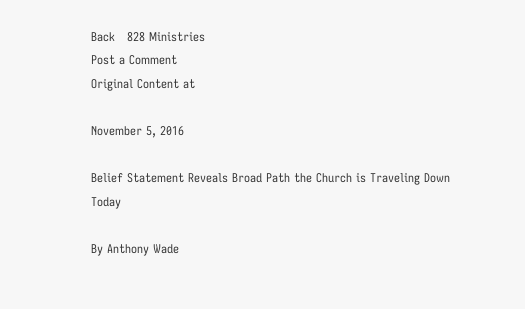Back   828 Ministries
Post a Comment
Original Content at

November 5, 2016

Belief Statement Reveals Broad Path the Church is Traveling Down Today

By Anthony Wade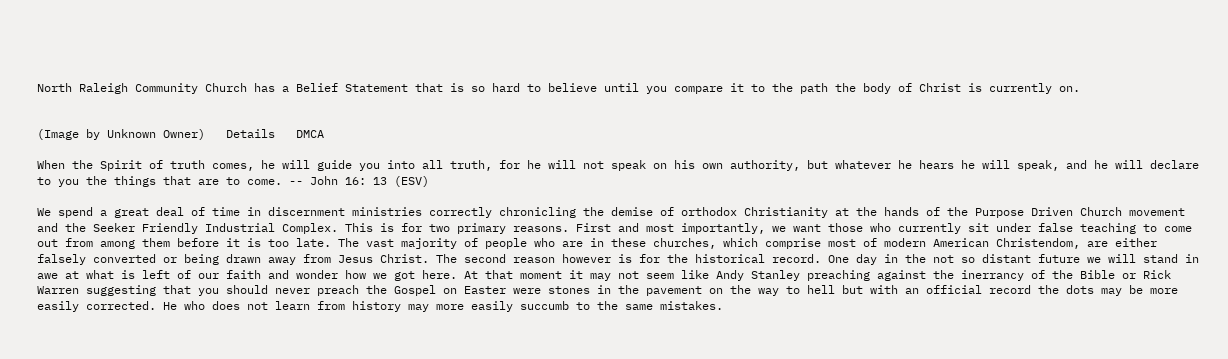North Raleigh Community Church has a Belief Statement that is so hard to believe until you compare it to the path the body of Christ is currently on.


(Image by Unknown Owner)   Details   DMCA

When the Spirit of truth comes, he will guide you into all truth, for he will not speak on his own authority, but whatever he hears he will speak, and he will declare to you the things that are to come. -- John 16: 13 (ESV)

We spend a great deal of time in discernment ministries correctly chronicling the demise of orthodox Christianity at the hands of the Purpose Driven Church movement and the Seeker Friendly Industrial Complex. This is for two primary reasons. First and most importantly, we want those who currently sit under false teaching to come out from among them before it is too late. The vast majority of people who are in these churches, which comprise most of modern American Christendom, are either falsely converted or being drawn away from Jesus Christ. The second reason however is for the historical record. One day in the not so distant future we will stand in awe at what is left of our faith and wonder how we got here. At that moment it may not seem like Andy Stanley preaching against the inerrancy of the Bible or Rick Warren suggesting that you should never preach the Gospel on Easter were stones in the pavement on the way to hell but with an official record the dots may be more easily corrected. He who does not learn from history may more easily succumb to the same mistakes.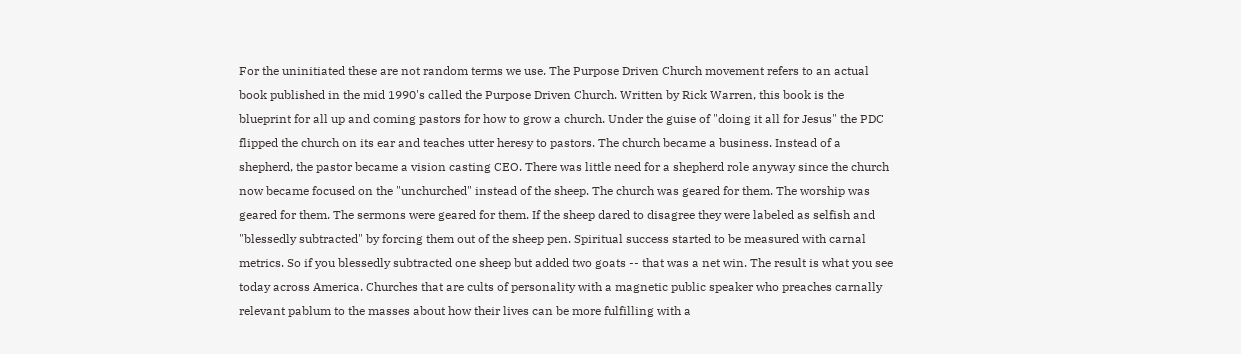For the uninitiated these are not random terms we use. The Purpose Driven Church movement refers to an actual book published in the mid 1990's called the Purpose Driven Church. Written by Rick Warren, this book is the blueprint for all up and coming pastors for how to grow a church. Under the guise of "doing it all for Jesus" the PDC flipped the church on its ear and teaches utter heresy to pastors. The church became a business. Instead of a shepherd, the pastor became a vision casting CEO. There was little need for a shepherd role anyway since the church now became focused on the "unchurched" instead of the sheep. The church was geared for them. The worship was geared for them. The sermons were geared for them. If the sheep dared to disagree they were labeled as selfish and "blessedly subtracted" by forcing them out of the sheep pen. Spiritual success started to be measured with carnal metrics. So if you blessedly subtracted one sheep but added two goats -- that was a net win. The result is what you see today across America. Churches that are cults of personality with a magnetic public speaker who preaches carnally relevant pablum to the masses about how their lives can be more fulfilling with a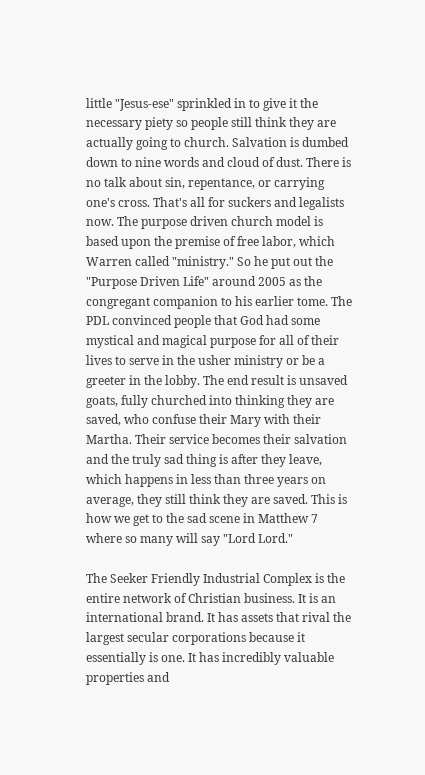little "Jesus-ese" sprinkled in to give it the necessary piety so people still think they are actually going to church. Salvation is dumbed down to nine words and cloud of dust. There is no talk about sin, repentance, or carrying one's cross. That's all for suckers and legalists now. The purpose driven church model is based upon the premise of free labor, which Warren called "ministry." So he put out the "Purpose Driven Life" around 2005 as the congregant companion to his earlier tome. The PDL convinced people that God had some mystical and magical purpose for all of their lives to serve in the usher ministry or be a greeter in the lobby. The end result is unsaved goats, fully churched into thinking they are saved, who confuse their Mary with their Martha. Their service becomes their salvation and the truly sad thing is after they leave, which happens in less than three years on average, they still think they are saved. This is how we get to the sad scene in Matthew 7 where so many will say "Lord Lord."

The Seeker Friendly Industrial Complex is the entire network of Christian business. It is an international brand. It has assets that rival the largest secular corporations because it essentially is one. It has incredibly valuable properties and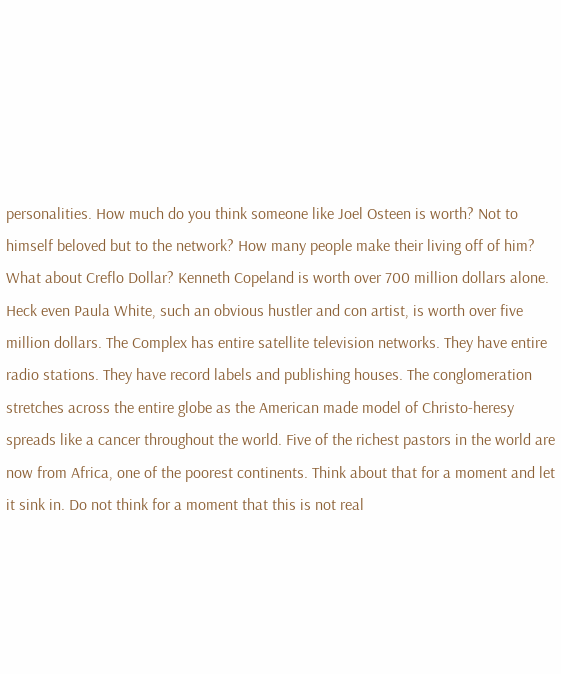personalities. How much do you think someone like Joel Osteen is worth? Not to himself beloved but to the network? How many people make their living off of him? What about Creflo Dollar? Kenneth Copeland is worth over 700 million dollars alone. Heck even Paula White, such an obvious hustler and con artist, is worth over five million dollars. The Complex has entire satellite television networks. They have entire radio stations. They have record labels and publishing houses. The conglomeration stretches across the entire globe as the American made model of Christo-heresy spreads like a cancer throughout the world. Five of the richest pastors in the world are now from Africa, one of the poorest continents. Think about that for a moment and let it sink in. Do not think for a moment that this is not real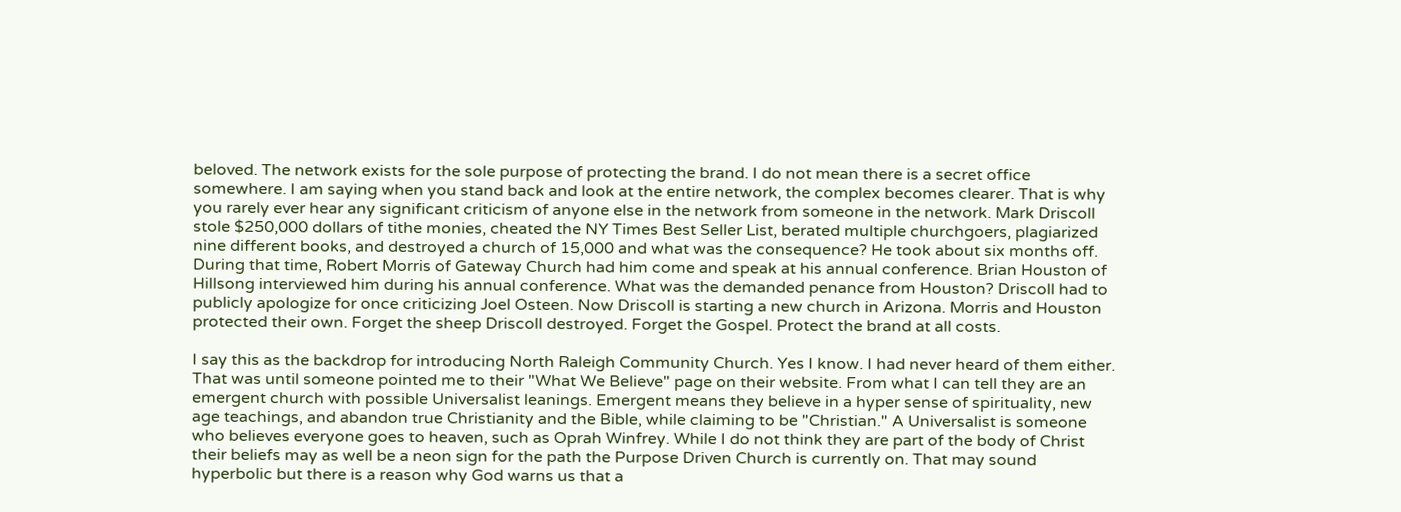beloved. The network exists for the sole purpose of protecting the brand. I do not mean there is a secret office somewhere. I am saying when you stand back and look at the entire network, the complex becomes clearer. That is why you rarely ever hear any significant criticism of anyone else in the network from someone in the network. Mark Driscoll stole $250,000 dollars of tithe monies, cheated the NY Times Best Seller List, berated multiple churchgoers, plagiarized nine different books, and destroyed a church of 15,000 and what was the consequence? He took about six months off. During that time, Robert Morris of Gateway Church had him come and speak at his annual conference. Brian Houston of Hillsong interviewed him during his annual conference. What was the demanded penance from Houston? Driscoll had to publicly apologize for once criticizing Joel Osteen. Now Driscoll is starting a new church in Arizona. Morris and Houston protected their own. Forget the sheep Driscoll destroyed. Forget the Gospel. Protect the brand at all costs.

I say this as the backdrop for introducing North Raleigh Community Church. Yes I know. I had never heard of them either. That was until someone pointed me to their "What We Believe" page on their website. From what I can tell they are an emergent church with possible Universalist leanings. Emergent means they believe in a hyper sense of spirituality, new age teachings, and abandon true Christianity and the Bible, while claiming to be "Christian." A Universalist is someone who believes everyone goes to heaven, such as Oprah Winfrey. While I do not think they are part of the body of Christ their beliefs may as well be a neon sign for the path the Purpose Driven Church is currently on. That may sound hyperbolic but there is a reason why God warns us that a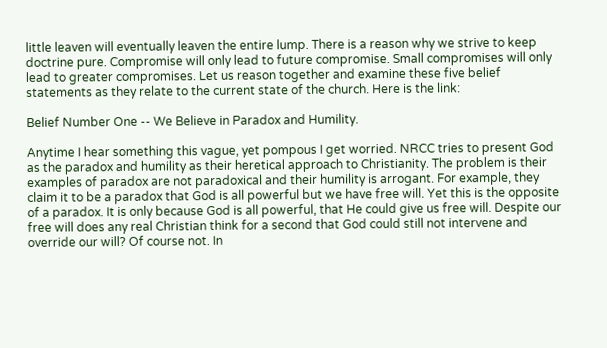little leaven will eventually leaven the entire lump. There is a reason why we strive to keep doctrine pure. Compromise will only lead to future compromise. Small compromises will only lead to greater compromises. Let us reason together and examine these five belief statements as they relate to the current state of the church. Here is the link:

Belief Number One -- We Believe in Paradox and Humility.

Anytime I hear something this vague, yet pompous I get worried. NRCC tries to present God as the paradox and humility as their heretical approach to Christianity. The problem is their examples of paradox are not paradoxical and their humility is arrogant. For example, they claim it to be a paradox that God is all powerful but we have free will. Yet this is the opposite of a paradox. It is only because God is all powerful, that He could give us free will. Despite our free will does any real Christian think for a second that God could still not intervene and override our will? Of course not. In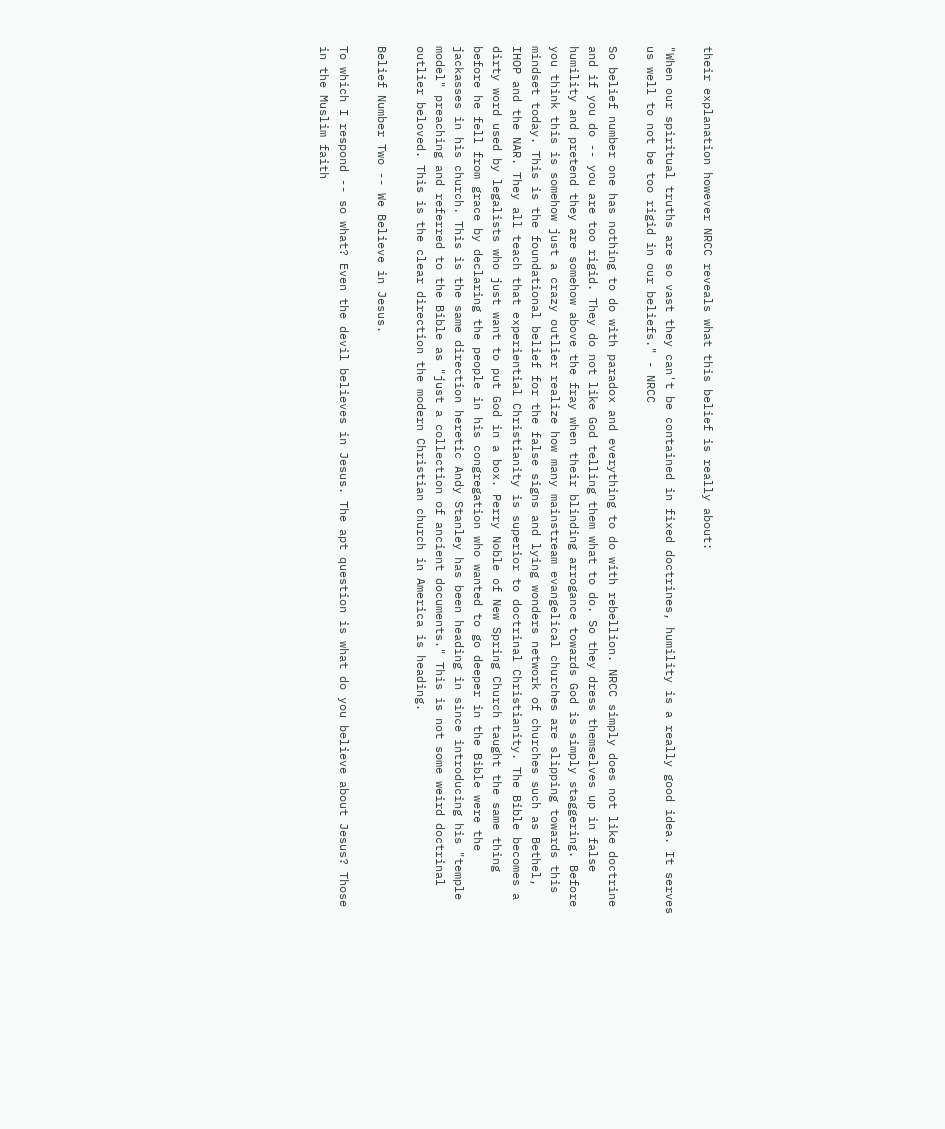their explanation however NRCC reveals what this belief is really about:

"When our spiritual truths are so vast they can't be contained in fixed doctrines, humility is a really good idea. It serves us well to not be too rigid in our beliefs." - NRCC

So belief number one has nothing to do with paradox and everything to do with rebellion. NRCC simply does not like doctrine and if you do -- you are too rigid. They do not like God telling them what to do. So they dress themselves up in false humility and pretend they are somehow above the fray when their blinding arrogance towards God is simply staggering. Before you think this is somehow just a crazy outlier realize how many mainstream evangelical churches are slipping towards this mindset today. This is the foundational belief for the false signs and lying wonders network of churches such as Bethel, IHOP and the NAR. They all teach that experiential Christianity is superior to doctrinal Christianity. The Bible becomes a dirty word used by legalists who just want to put God in a box. Perry Noble of New Spring Church taught the same thing before he fell from grace by declaring the people in his congregation who wanted to go deeper in the Bible were the jackasses in his church. This is the same direction heretic Andy Stanley has been heading in since introducing his "temple model" preaching and referred to the Bible as "just a collection of ancient documents." This is not some weird doctrinal outlier beloved. This is the clear direction the modern Christian church in America is heading.

Belief Number Two -- We Believe in Jesus.

To which I respond -- so what? Even the devil believes in Jesus. The apt question is what do you believe about Jesus? Those in the Muslim faith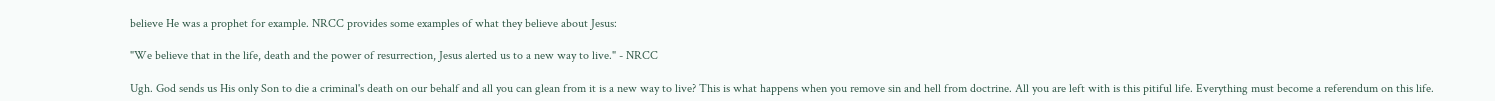believe He was a prophet for example. NRCC provides some examples of what they believe about Jesus:

"We believe that in the life, death and the power of resurrection, Jesus alerted us to a new way to live." - NRCC

Ugh. God sends us His only Son to die a criminal's death on our behalf and all you can glean from it is a new way to live? This is what happens when you remove sin and hell from doctrine. All you are left with is this pitiful life. Everything must become a referendum on this life.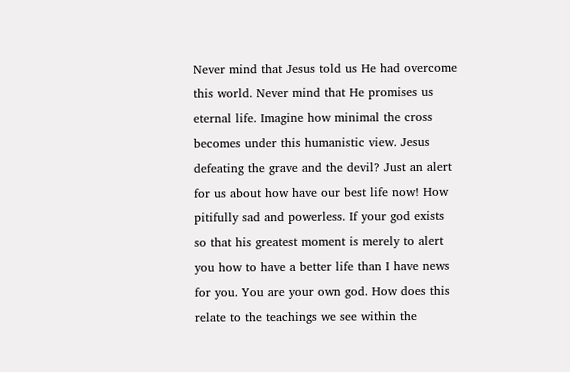Never mind that Jesus told us He had overcome this world. Never mind that He promises us eternal life. Imagine how minimal the cross becomes under this humanistic view. Jesus defeating the grave and the devil? Just an alert for us about how have our best life now! How pitifully sad and powerless. If your god exists so that his greatest moment is merely to alert you how to have a better life than I have news for you. You are your own god. How does this relate to the teachings we see within the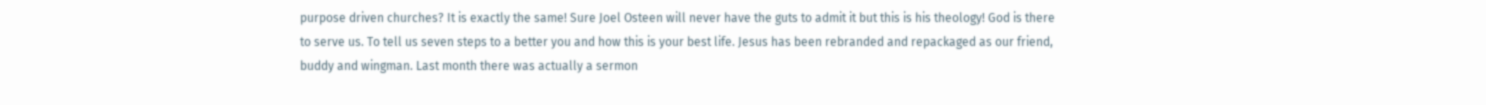purpose driven churches? It is exactly the same! Sure Joel Osteen will never have the guts to admit it but this is his theology! God is there to serve us. To tell us seven steps to a better you and how this is your best life. Jesus has been rebranded and repackaged as our friend, buddy and wingman. Last month there was actually a sermon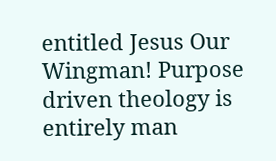entitled Jesus Our Wingman! Purpose driven theology is entirely man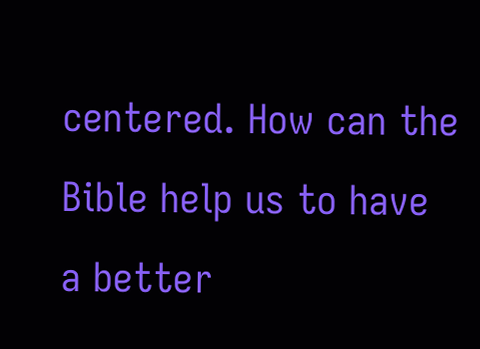centered. How can the Bible help us to have a better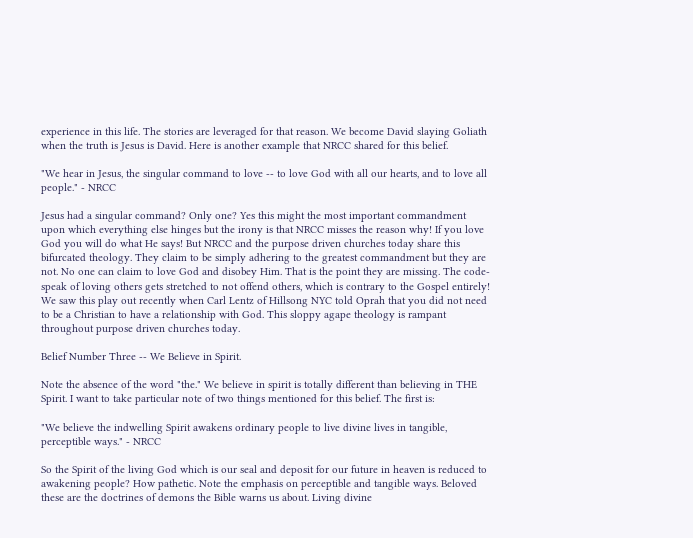experience in this life. The stories are leveraged for that reason. We become David slaying Goliath when the truth is Jesus is David. Here is another example that NRCC shared for this belief.

"We hear in Jesus, the singular command to love -- to love God with all our hearts, and to love all people." - NRCC

Jesus had a singular command? Only one? Yes this might the most important commandment upon which everything else hinges but the irony is that NRCC misses the reason why! If you love God you will do what He says! But NRCC and the purpose driven churches today share this bifurcated theology. They claim to be simply adhering to the greatest commandment but they are not. No one can claim to love God and disobey Him. That is the point they are missing. The code-speak of loving others gets stretched to not offend others, which is contrary to the Gospel entirely! We saw this play out recently when Carl Lentz of Hillsong NYC told Oprah that you did not need to be a Christian to have a relationship with God. This sloppy agape theology is rampant throughout purpose driven churches today.

Belief Number Three -- We Believe in Spirit.

Note the absence of the word "the." We believe in spirit is totally different than believing in THE Spirit. I want to take particular note of two things mentioned for this belief. The first is:

"We believe the indwelling Spirit awakens ordinary people to live divine lives in tangible, perceptible ways." - NRCC

So the Spirit of the living God which is our seal and deposit for our future in heaven is reduced to awakening people? How pathetic. Note the emphasis on perceptible and tangible ways. Beloved these are the doctrines of demons the Bible warns us about. Living divine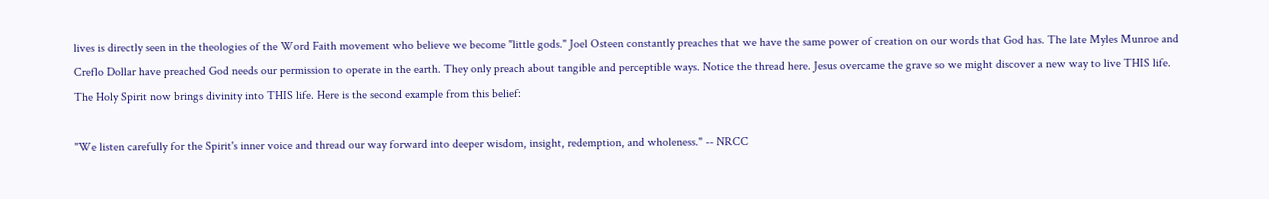lives is directly seen in the theologies of the Word Faith movement who believe we become "little gods." Joel Osteen constantly preaches that we have the same power of creation on our words that God has. The late Myles Munroe and Creflo Dollar have preached God needs our permission to operate in the earth. They only preach about tangible and perceptible ways. Notice the thread here. Jesus overcame the grave so we might discover a new way to live THIS life. The Holy Spirit now brings divinity into THIS life. Here is the second example from this belief:

"We listen carefully for the Spirit's inner voice and thread our way forward into deeper wisdom, insight, redemption, and wholeness." -- NRCC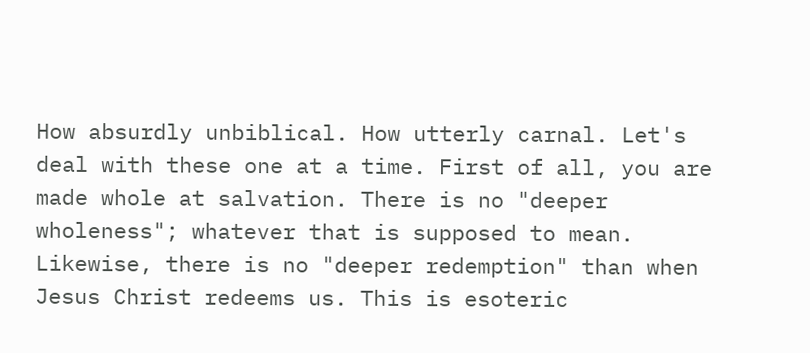How absurdly unbiblical. How utterly carnal. Let's deal with these one at a time. First of all, you are made whole at salvation. There is no "deeper wholeness"; whatever that is supposed to mean. Likewise, there is no "deeper redemption" than when Jesus Christ redeems us. This is esoteric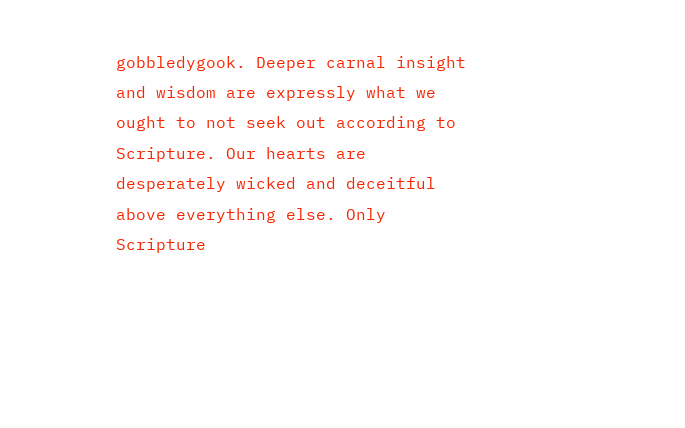gobbledygook. Deeper carnal insight and wisdom are expressly what we ought to not seek out according to Scripture. Our hearts are desperately wicked and deceitful above everything else. Only Scripture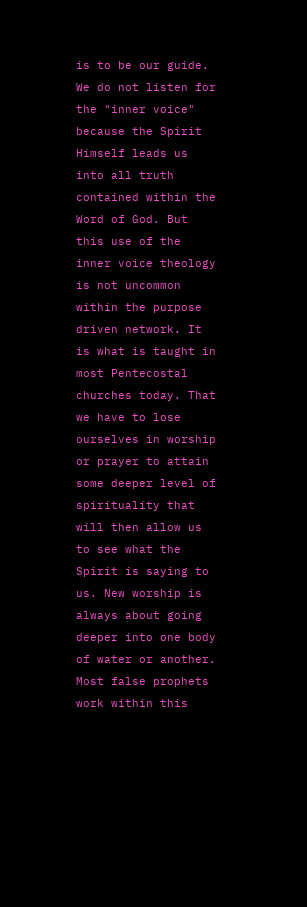is to be our guide. We do not listen for the "inner voice" because the Spirit Himself leads us into all truth contained within the Word of God. But this use of the inner voice theology is not uncommon within the purpose driven network. It is what is taught in most Pentecostal churches today. That we have to lose ourselves in worship or prayer to attain some deeper level of spirituality that will then allow us to see what the Spirit is saying to us. New worship is always about going deeper into one body of water or another. Most false prophets work within this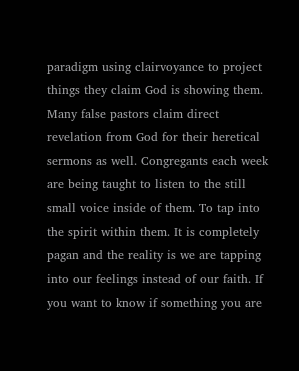paradigm using clairvoyance to project things they claim God is showing them. Many false pastors claim direct revelation from God for their heretical sermons as well. Congregants each week are being taught to listen to the still small voice inside of them. To tap into the spirit within them. It is completely pagan and the reality is we are tapping into our feelings instead of our faith. If you want to know if something you are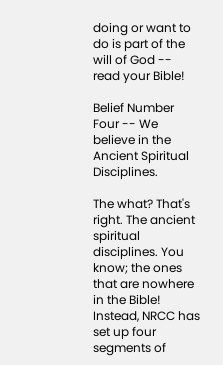doing or want to do is part of the will of God -- read your Bible!

Belief Number Four -- We believe in the Ancient Spiritual Disciplines.

The what? That's right. The ancient spiritual disciplines. You know; the ones that are nowhere in the Bible! Instead, NRCC has set up four segments of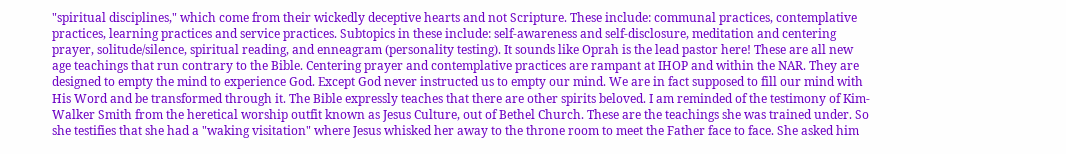"spiritual disciplines," which come from their wickedly deceptive hearts and not Scripture. These include: communal practices, contemplative practices, learning practices and service practices. Subtopics in these include: self-awareness and self-disclosure, meditation and centering prayer, solitude/silence, spiritual reading, and enneagram (personality testing). It sounds like Oprah is the lead pastor here! These are all new age teachings that run contrary to the Bible. Centering prayer and contemplative practices are rampant at IHOP and within the NAR. They are designed to empty the mind to experience God. Except God never instructed us to empty our mind. We are in fact supposed to fill our mind with His Word and be transformed through it. The Bible expressly teaches that there are other spirits beloved. I am reminded of the testimony of Kim-Walker Smith from the heretical worship outfit known as Jesus Culture, out of Bethel Church. These are the teachings she was trained under. So she testifies that she had a "waking visitation" where Jesus whisked her away to the throne room to meet the Father face to face. She asked him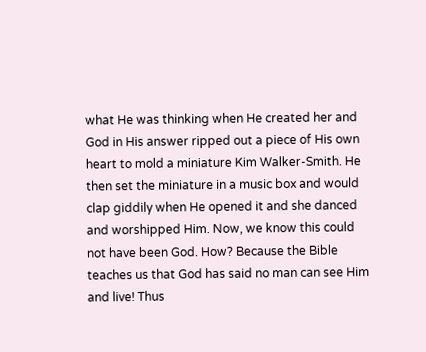what He was thinking when He created her and God in His answer ripped out a piece of His own heart to mold a miniature Kim Walker-Smith. He then set the miniature in a music box and would clap giddily when He opened it and she danced and worshipped Him. Now, we know this could not have been God. How? Because the Bible teaches us that God has said no man can see Him and live! Thus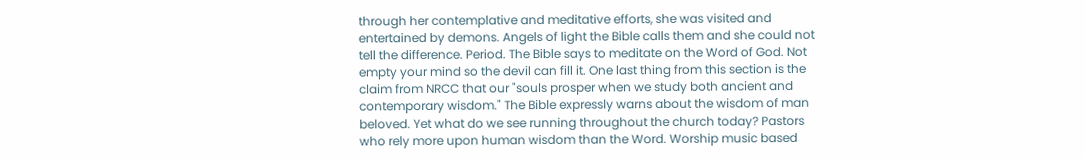through her contemplative and meditative efforts, she was visited and entertained by demons. Angels of light the Bible calls them and she could not tell the difference. Period. The Bible says to meditate on the Word of God. Not empty your mind so the devil can fill it. One last thing from this section is the claim from NRCC that our "souls prosper when we study both ancient and contemporary wisdom." The Bible expressly warns about the wisdom of man beloved. Yet what do we see running throughout the church today? Pastors who rely more upon human wisdom than the Word. Worship music based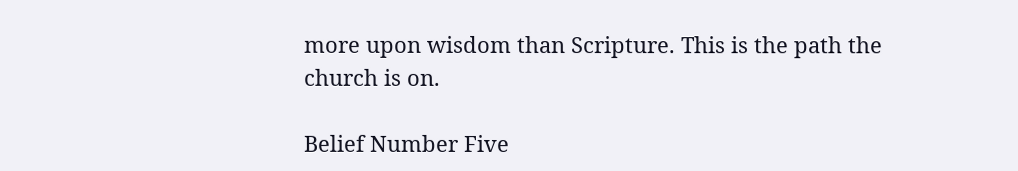more upon wisdom than Scripture. This is the path the church is on.

Belief Number Five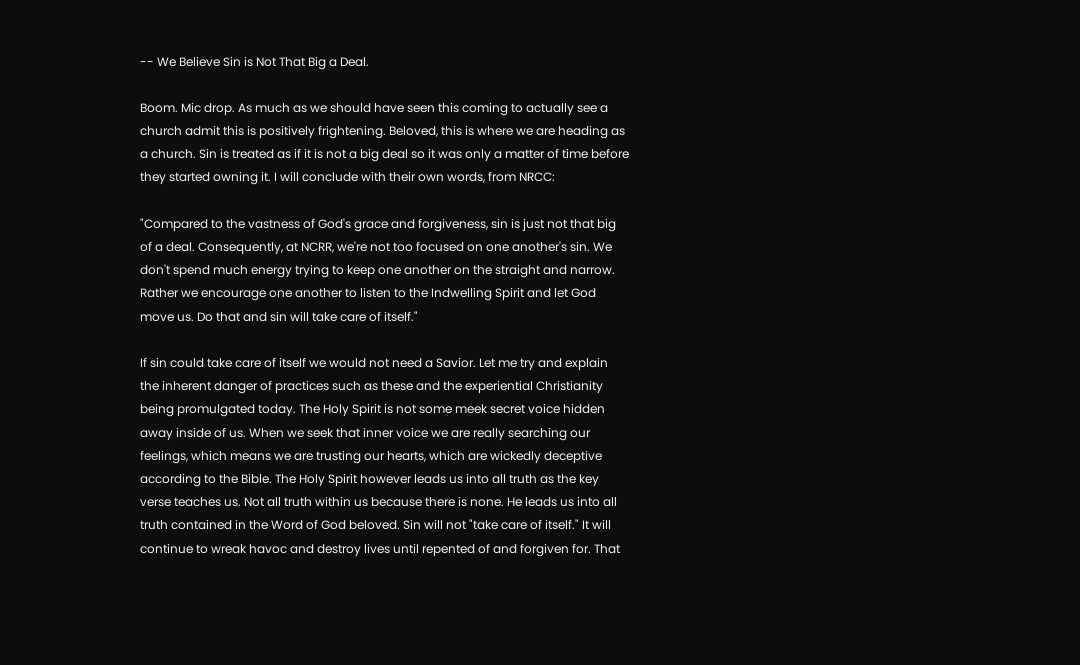-- We Believe Sin is Not That Big a Deal.

Boom. Mic drop. As much as we should have seen this coming to actually see a church admit this is positively frightening. Beloved, this is where we are heading as a church. Sin is treated as if it is not a big deal so it was only a matter of time before they started owning it. I will conclude with their own words, from NRCC:

"Compared to the vastness of God's grace and forgiveness, sin is just not that big of a deal. Consequently, at NCRR, we're not too focused on one another's sin. We don't spend much energy trying to keep one another on the straight and narrow. Rather we encourage one another to listen to the Indwelling Spirit and let God move us. Do that and sin will take care of itself."

If sin could take care of itself we would not need a Savior. Let me try and explain the inherent danger of practices such as these and the experiential Christianity being promulgated today. The Holy Spirit is not some meek secret voice hidden away inside of us. When we seek that inner voice we are really searching our feelings, which means we are trusting our hearts, which are wickedly deceptive according to the Bible. The Holy Spirit however leads us into all truth as the key verse teaches us. Not all truth within us because there is none. He leads us into all truth contained in the Word of God beloved. Sin will not "take care of itself." It will continue to wreak havoc and destroy lives until repented of and forgiven for. That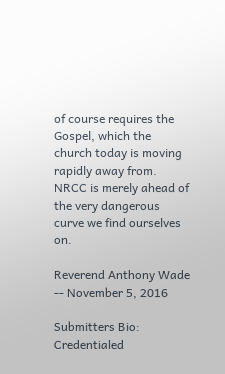of course requires the Gospel, which the church today is moving rapidly away from. NRCC is merely ahead of the very dangerous curve we find ourselves on.

Reverend Anthony Wade -- November 5, 2016

Submitters Bio:
Credentialed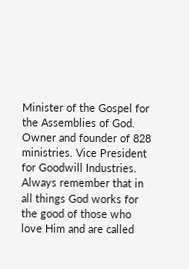Minister of the Gospel for the Assemblies of God. Owner and founder of 828 ministries. Vice President for Goodwill Industries. Always remember that in all things God works for the good of those who love Him and are called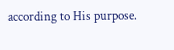according to His purpose.